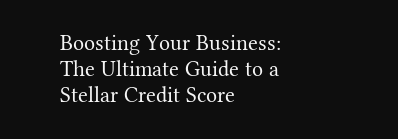Boosting Your Business: The Ultimate Guide to a Stellar Credit Score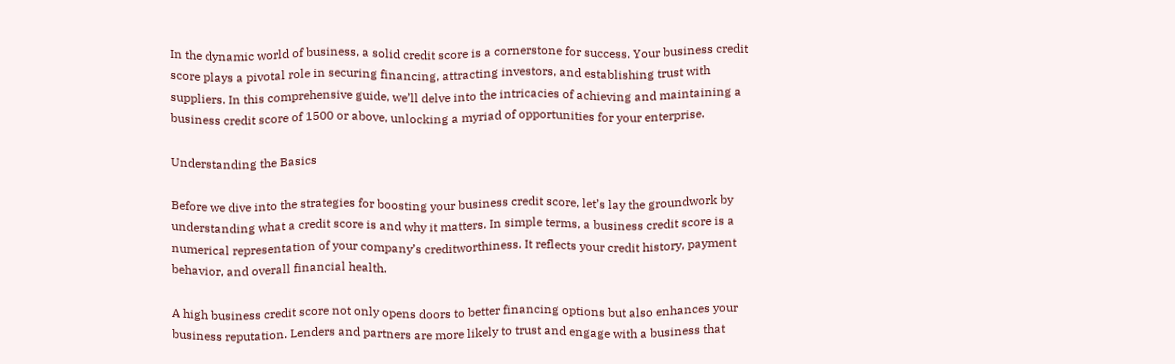In the dynamic world of business, a solid credit score is a cornerstone for success. Your business credit score plays a pivotal role in securing financing, attracting investors, and establishing trust with suppliers. In this comprehensive guide, we’ll delve into the intricacies of achieving and maintaining a business credit score of 1500 or above, unlocking a myriad of opportunities for your enterprise.

Understanding the Basics

Before we dive into the strategies for boosting your business credit score, let’s lay the groundwork by understanding what a credit score is and why it matters. In simple terms, a business credit score is a numerical representation of your company’s creditworthiness. It reflects your credit history, payment behavior, and overall financial health.

A high business credit score not only opens doors to better financing options but also enhances your business reputation. Lenders and partners are more likely to trust and engage with a business that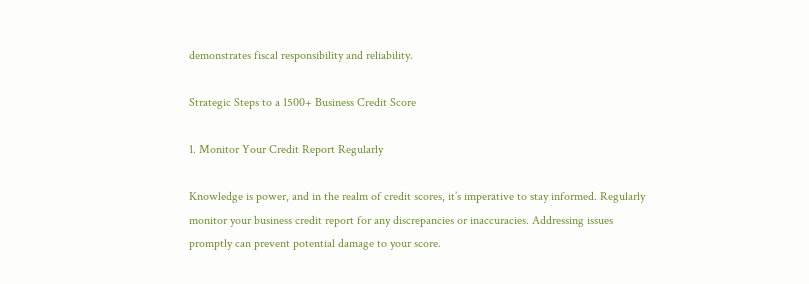demonstrates fiscal responsibility and reliability.

Strategic Steps to a 1500+ Business Credit Score

1. Monitor Your Credit Report Regularly

Knowledge is power, and in the realm of credit scores, it’s imperative to stay informed. Regularly monitor your business credit report for any discrepancies or inaccuracies. Addressing issues promptly can prevent potential damage to your score.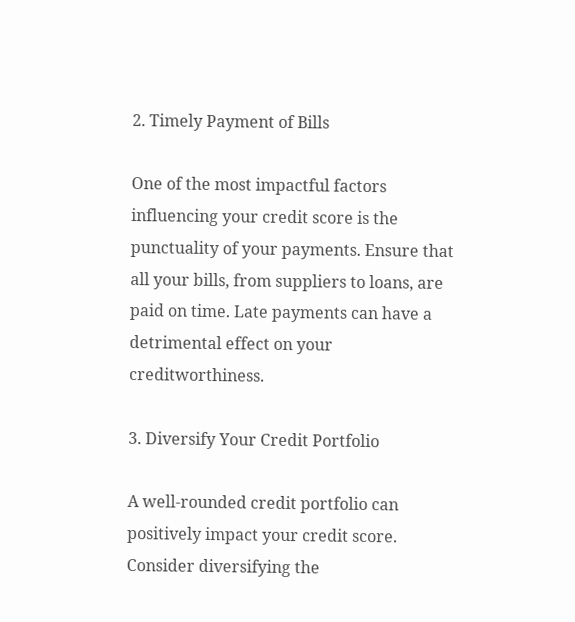2. Timely Payment of Bills

One of the most impactful factors influencing your credit score is the punctuality of your payments. Ensure that all your bills, from suppliers to loans, are paid on time. Late payments can have a detrimental effect on your creditworthiness.

3. Diversify Your Credit Portfolio

A well-rounded credit portfolio can positively impact your credit score. Consider diversifying the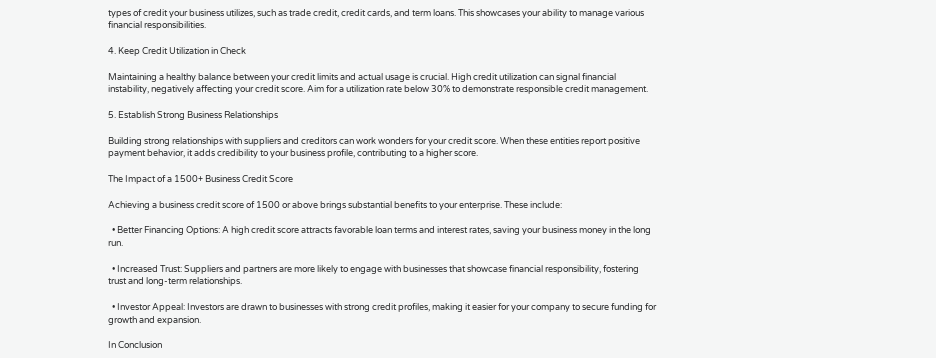types of credit your business utilizes, such as trade credit, credit cards, and term loans. This showcases your ability to manage various financial responsibilities.

4. Keep Credit Utilization in Check

Maintaining a healthy balance between your credit limits and actual usage is crucial. High credit utilization can signal financial instability, negatively affecting your credit score. Aim for a utilization rate below 30% to demonstrate responsible credit management.

5. Establish Strong Business Relationships

Building strong relationships with suppliers and creditors can work wonders for your credit score. When these entities report positive payment behavior, it adds credibility to your business profile, contributing to a higher score.

The Impact of a 1500+ Business Credit Score

Achieving a business credit score of 1500 or above brings substantial benefits to your enterprise. These include:

  • Better Financing Options: A high credit score attracts favorable loan terms and interest rates, saving your business money in the long run.

  • Increased Trust: Suppliers and partners are more likely to engage with businesses that showcase financial responsibility, fostering trust and long-term relationships.

  • Investor Appeal: Investors are drawn to businesses with strong credit profiles, making it easier for your company to secure funding for growth and expansion.

In Conclusion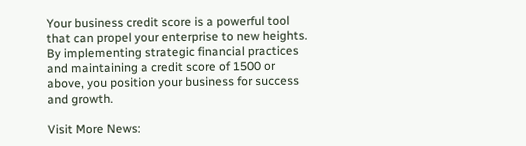Your business credit score is a powerful tool that can propel your enterprise to new heights. By implementing strategic financial practices and maintaining a credit score of 1500 or above, you position your business for success and growth.

Visit More News: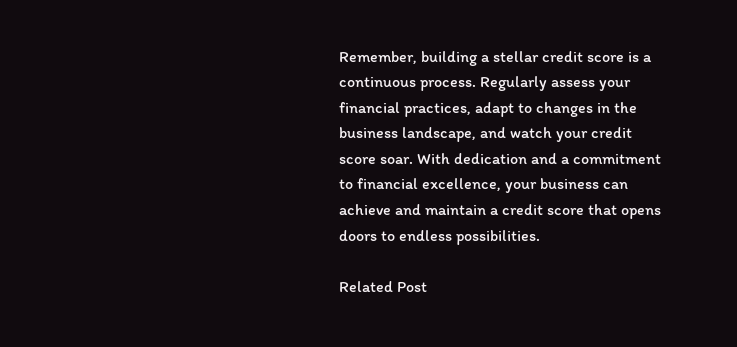Remember, building a stellar credit score is a continuous process. Regularly assess your financial practices, adapt to changes in the business landscape, and watch your credit score soar. With dedication and a commitment to financial excellence, your business can achieve and maintain a credit score that opens doors to endless possibilities.

Related Post